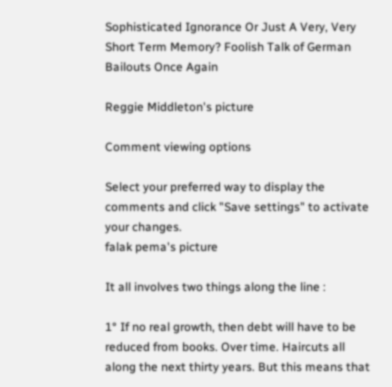Sophisticated Ignorance Or Just A Very, Very Short Term Memory? Foolish Talk of German Bailouts Once Again

Reggie Middleton's picture

Comment viewing options

Select your preferred way to display the comments and click "Save settings" to activate your changes.
falak pema's picture

It all involves two things along the line :

1° If no real growth, then debt will have to be reduced from books. Over time. Haircuts all along the next thirty years. But this means that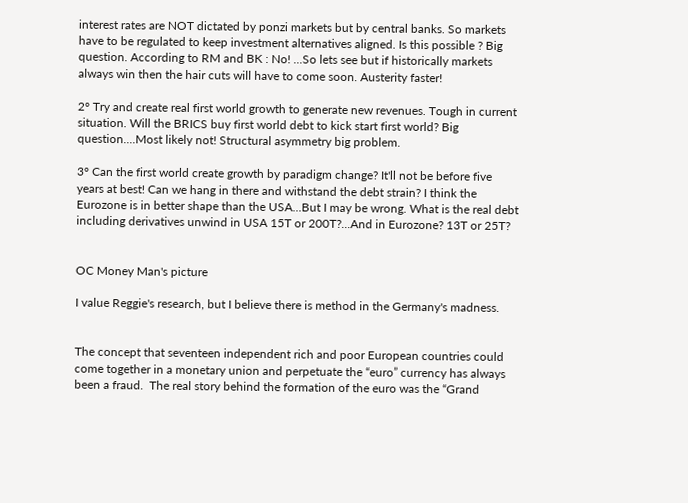interest rates are NOT dictated by ponzi markets but by central banks. So markets have to be regulated to keep investment alternatives aligned. Is this possible ? Big question. According to RM and BK : No! ...So lets see but if historically markets always win then the hair cuts will have to come soon. Austerity faster!

2° Try and create real first world growth to generate new revenues. Tough in current situation. Will the BRICS buy first world debt to kick start first world? Big question....Most likely not! Structural asymmetry big problem.

3° Can the first world create growth by paradigm change? It'll not be before five years at best! Can we hang in there and withstand the debt strain? I think the Eurozone is in better shape than the USA...But I may be wrong. What is the real debt including derivatives unwind in USA 15T or 200T?...And in Eurozone? 13T or 25T?


OC Money Man's picture

I value Reggie's research, but I believe there is method in the Germany's madness.


The concept that seventeen independent rich and poor European countries could come together in a monetary union and perpetuate the “euro” currency has always been a fraud.  The real story behind the formation of the euro was the “Grand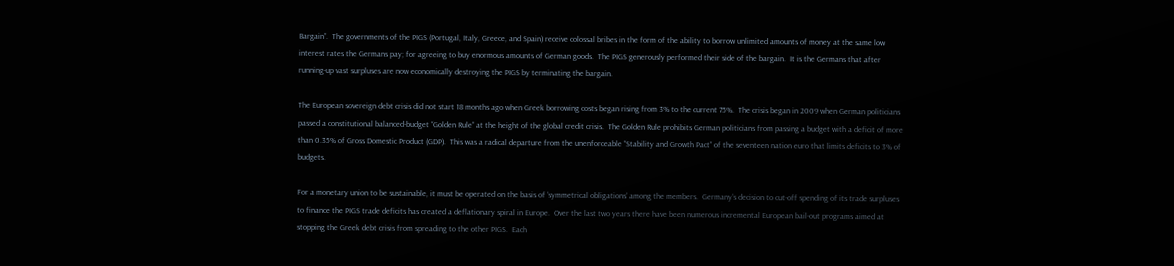Bargain”.  The governments of the PIGS (Portugal, Italy, Greece, and Spain) receive colossal bribes in the form of the ability to borrow unlimited amounts of money at the same low interest rates the Germans pay; for agreeing to buy enormous amounts of German goods.  The PIGS generously performed their side of the bargain.  It is the Germans that after running-up vast surpluses are now economically destroying the PIGS by terminating the bargain.

The European sovereign debt crisis did not start 18 months ago when Greek borrowing costs began rising from 3% to the current 75%.  The crisis began in 2009 when German politicians passed a constitutional balanced-budget “Golden Rule” at the height of the global credit crisis.  The Golden Rule prohibits German politicians from passing a budget with a deficit of more than 0.35% of Gross Domestic Product (GDP).  This was a radical departure from the unenforceable “Stability and Growth Pact” of the seventeen nation euro that limits deficits to 3% of budgets.

For a monetary union to be sustainable, it must be operated on the basis of ‘symmetrical obligations’ among the members.  Germany’s decision to cut-off spending of its trade surpluses to finance the PIGS trade deficits has created a deflationary spiral in Europe.  Over the last two years there have been numerous incremental European bail-out programs aimed at stopping the Greek debt crisis from spreading to the other PIGS.  Each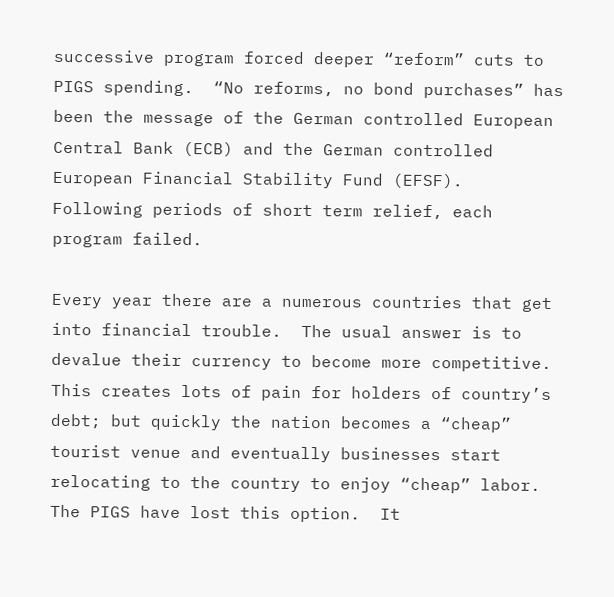successive program forced deeper “reform” cuts to PIGS spending.  “No reforms, no bond purchases” has been the message of the German controlled European Central Bank (ECB) and the German controlled European Financial Stability Fund (EFSF).  Following periods of short term relief, each program failed.

Every year there are a numerous countries that get into financial trouble.  The usual answer is to devalue their currency to become more competitive.  This creates lots of pain for holders of country’s debt; but quickly the nation becomes a “cheap” tourist venue and eventually businesses start relocating to the country to enjoy “cheap” labor.  The PIGS have lost this option.  It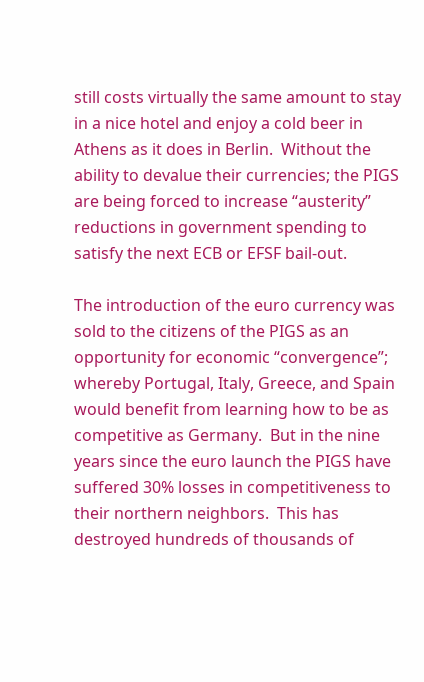still costs virtually the same amount to stay in a nice hotel and enjoy a cold beer in Athens as it does in Berlin.  Without the ability to devalue their currencies; the PIGS are being forced to increase “austerity” reductions in government spending to satisfy the next ECB or EFSF bail-out.

The introduction of the euro currency was sold to the citizens of the PIGS as an opportunity for economic “convergence”; whereby Portugal, Italy, Greece, and Spain would benefit from learning how to be as competitive as Germany.  But in the nine years since the euro launch the PIGS have suffered 30% losses in competitiveness to their northern neighbors.  This has destroyed hundreds of thousands of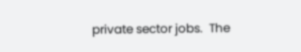private sector jobs.  The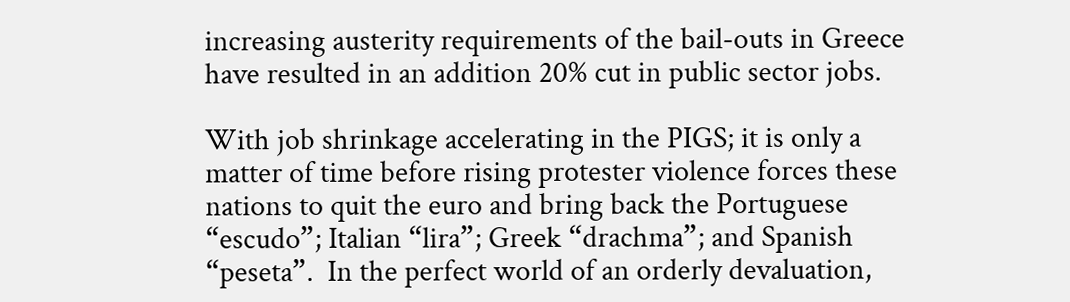increasing austerity requirements of the bail-outs in Greece have resulted in an addition 20% cut in public sector jobs.

With job shrinkage accelerating in the PIGS; it is only a matter of time before rising protester violence forces these nations to quit the euro and bring back the Portuguese “escudo”; Italian “lira”; Greek “drachma”; and Spanish “peseta”.  In the perfect world of an orderly devaluation,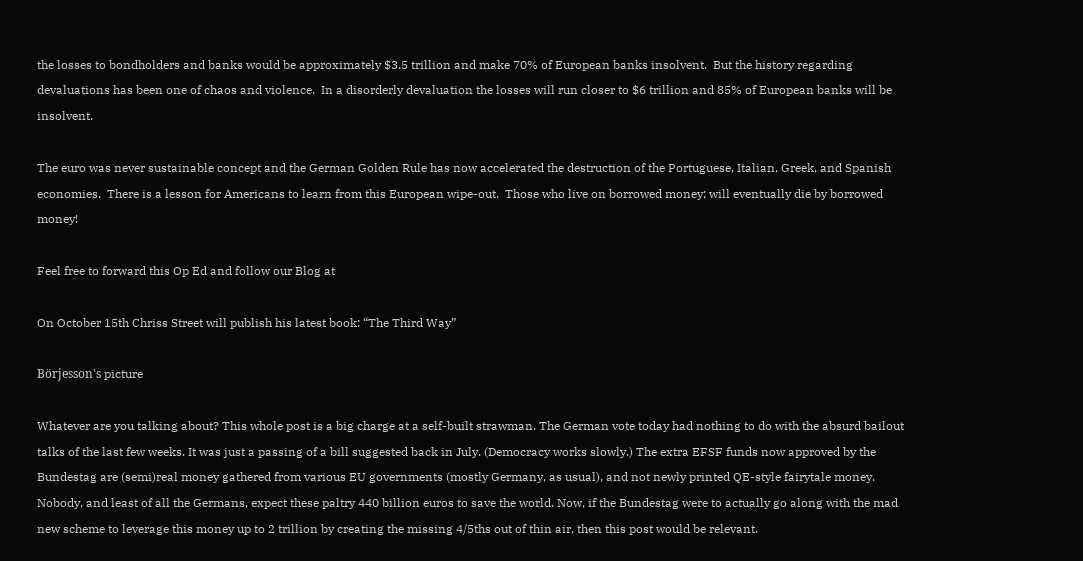the losses to bondholders and banks would be approximately $3.5 trillion and make 70% of European banks insolvent.  But the history regarding devaluations has been one of chaos and violence.  In a disorderly devaluation the losses will run closer to $6 trillion and 85% of European banks will be insolvent.

The euro was never sustainable concept and the German Golden Rule has now accelerated the destruction of the Portuguese, Italian, Greek, and Spanish economies.  There is a lesson for Americans to learn from this European wipe-out.  Those who live on borrowed money; will eventually die by borrowed money!

Feel free to forward this Op Ed and follow our Blog at

On October 15th Chriss Street will publish his latest book: “The Third Way”

Börjesson's picture

Whatever are you talking about? This whole post is a big charge at a self-built strawman. The German vote today had nothing to do with the absurd bailout talks of the last few weeks. It was just a passing of a bill suggested back in July. (Democracy works slowly.) The extra EFSF funds now approved by the Bundestag are (semi)real money gathered from various EU governments (mostly Germany, as usual), and not newly printed QE-style fairytale money. Nobody, and least of all the Germans, expect these paltry 440 billion euros to save the world. Now, if the Bundestag were to actually go along with the mad new scheme to leverage this money up to 2 trillion by creating the missing 4/5ths out of thin air, then this post would be relevant.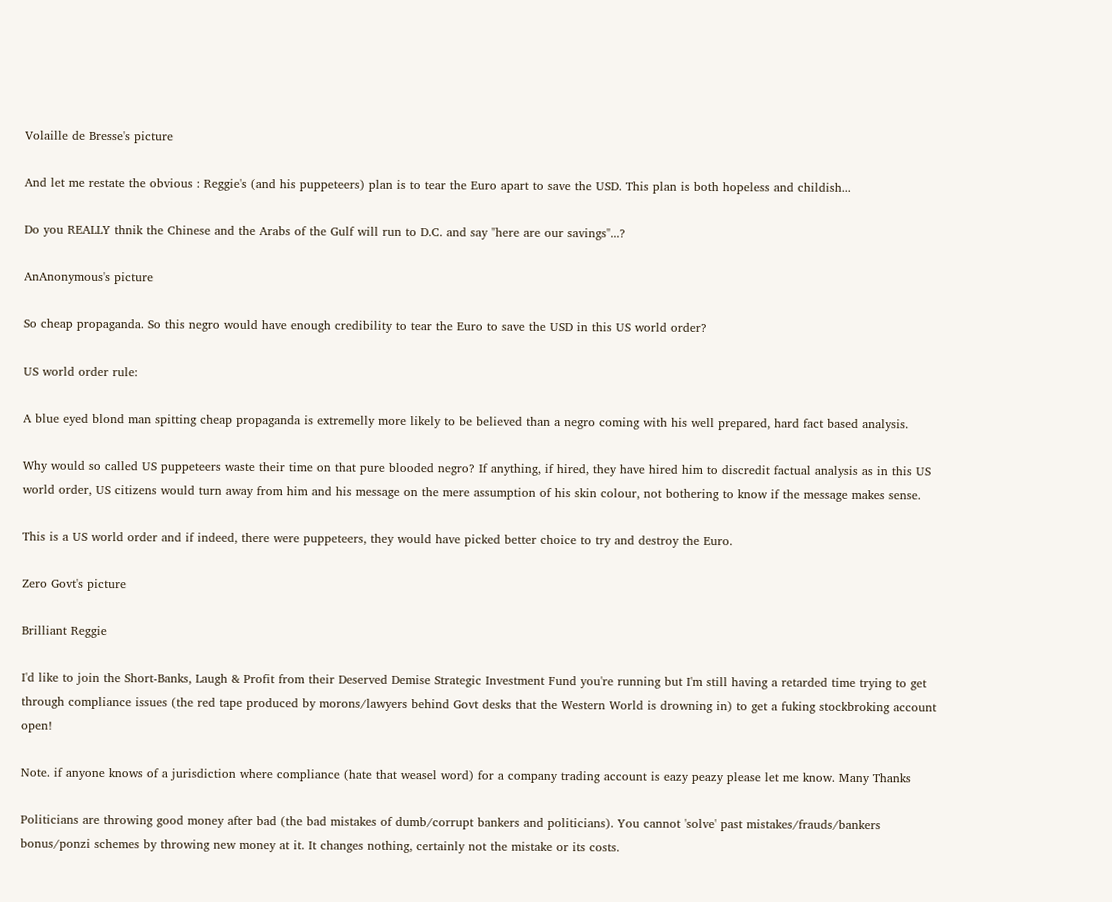Volaille de Bresse's picture

And let me restate the obvious : Reggie's (and his puppeteers) plan is to tear the Euro apart to save the USD. This plan is both hopeless and childish...

Do you REALLY thnik the Chinese and the Arabs of the Gulf will run to D.C. and say "here are our savings"...?

AnAnonymous's picture

So cheap propaganda. So this negro would have enough credibility to tear the Euro to save the USD in this US world order?

US world order rule:

A blue eyed blond man spitting cheap propaganda is extremelly more likely to be believed than a negro coming with his well prepared, hard fact based analysis.

Why would so called US puppeteers waste their time on that pure blooded negro? If anything, if hired, they have hired him to discredit factual analysis as in this US world order, US citizens would turn away from him and his message on the mere assumption of his skin colour, not bothering to know if the message makes sense.

This is a US world order and if indeed, there were puppeteers, they would have picked better choice to try and destroy the Euro.

Zero Govt's picture

Brilliant Reggie

I'd like to join the Short-Banks, Laugh & Profit from their Deserved Demise Strategic Investment Fund you're running but I'm still having a retarded time trying to get through compliance issues (the red tape produced by morons/lawyers behind Govt desks that the Western World is drowning in) to get a fuking stockbroking account open!

Note. if anyone knows of a jurisdiction where compliance (hate that weasel word) for a company trading account is eazy peazy please let me know. Many Thanks

Politicians are throwing good money after bad (the bad mistakes of dumb/corrupt bankers and politicians). You cannot 'solve' past mistakes/frauds/bankers bonus/ponzi schemes by throwing new money at it. It changes nothing, certainly not the mistake or its costs.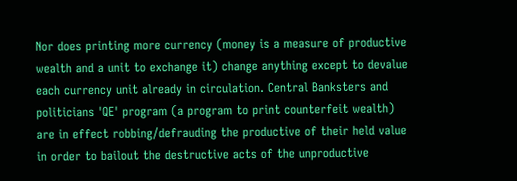Nor does printing more currency (money is a measure of productive wealth and a unit to exchange it) change anything except to devalue each currency unit already in circulation. Central Banksters and politicians 'QE' program (a program to print counterfeit wealth) are in effect robbing/defrauding the productive of their held value in order to bailout the destructive acts of the unproductive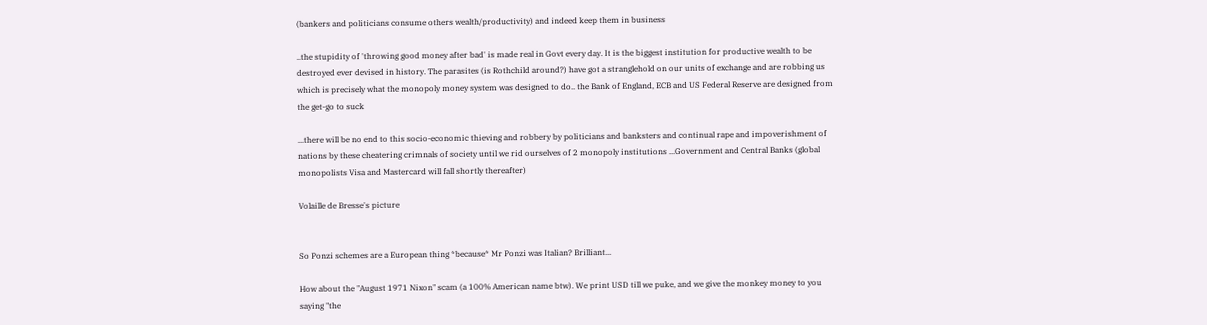(bankers and politicians consume others wealth/productivity) and indeed keep them in business

..the stupidity of 'throwing good money after bad' is made real in Govt every day. It is the biggest institution for productive wealth to be destroyed ever devised in history. The parasites (is Rothchild around?) have got a stranglehold on our units of exchange and are robbing us which is precisely what the monopoly money system was designed to do.. the Bank of England, ECB and US Federal Reserve are designed from the get-go to suck

...there will be no end to this socio-economic thieving and robbery by politicians and banksters and continual rape and impoverishment of nations by these cheatering crimnals of society until we rid ourselves of 2 monopoly institutions ...Government and Central Banks (global monopolists Visa and Mastercard will fall shortly thereafter)

Volaille de Bresse's picture


So Ponzi schemes are a European thing *because* Mr Ponzi was Italian? Brilliant...

How about the "August 1971 Nixon" scam (a 100% American name btw). We print USD till we puke, and we give the monkey money to you saying "the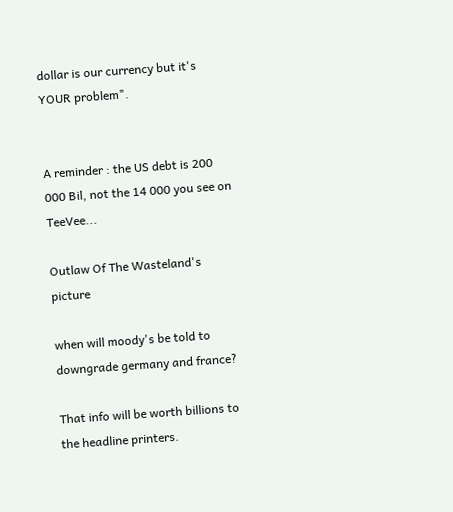dollar is our currency but it's YOUR problem".


A reminder : the US debt is 200 000 Bil, not the 14 000 you see on TeeVee...

Outlaw Of The Wasteland's picture

when will moody's be told to downgrade germany and france?

That info will be worth billions to the headline printers.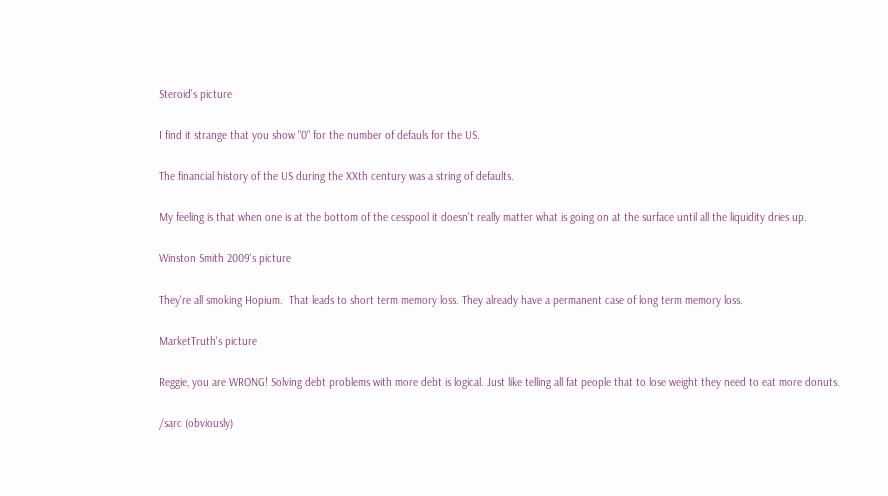Steroid's picture

I find it strange that you show "0" for the number of defauls for the US.

The financial history of the US during the XXth century was a string of defaults.

My feeling is that when one is at the bottom of the cesspool it doesn't really matter what is going on at the surface until all the liquidity dries up.

Winston Smith 2009's picture

They're all smoking Hopium.  That leads to short term memory loss. They already have a permanent case of long term memory loss.

MarketTruth's picture

Reggie, you are WRONG! Solving debt problems with more debt is logical. Just like telling all fat people that to lose weight they need to eat more donuts.

/sarc (obviously)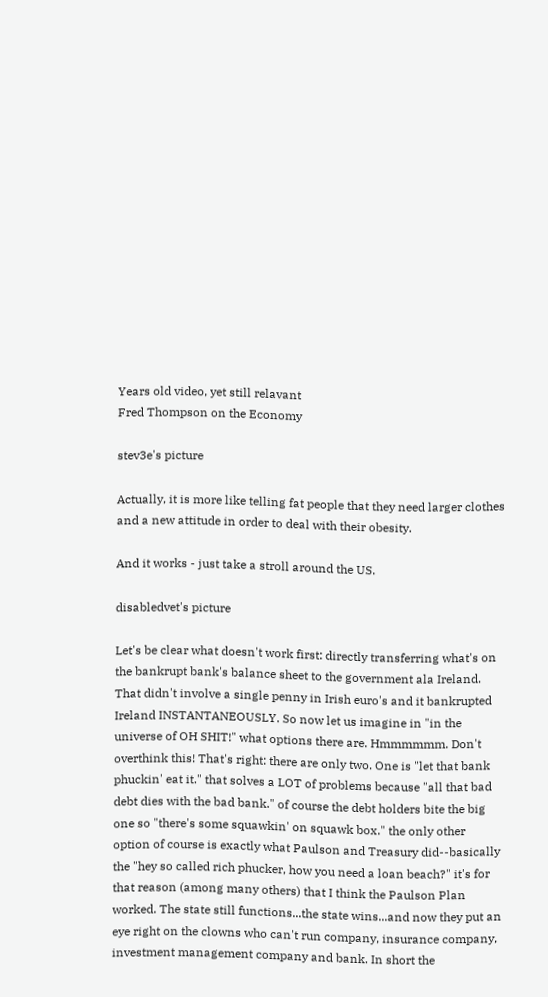Years old video, yet still relavant
Fred Thompson on the Economy

stev3e's picture

Actually, it is more like telling fat people that they need larger clothes and a new attitude in order to deal with their obesity.

And it works - just take a stroll around the US.

disabledvet's picture

Let's be clear what doesn't work first: directly transferring what's on the bankrupt bank's balance sheet to the government ala Ireland. That didn't involve a single penny in Irish euro's and it bankrupted Ireland INSTANTANEOUSLY. So now let us imagine in "in the universe of OH SHIT!" what options there are. Hmmmmmm. Don't overthink this! That's right: there are only two. One is "let that bank phuckin' eat it." that solves a LOT of problems because "all that bad debt dies with the bad bank." of course the debt holders bite the big one so "there's some squawkin' on squawk box." the only other option of course is exactly what Paulson and Treasury did--basically the "hey so called rich phucker, how you need a loan beach?" it's for that reason (among many others) that I think the Paulson Plan worked. The state still functions...the state wins...and now they put an eye right on the clowns who can't run company, insurance company, investment management company and bank. In short the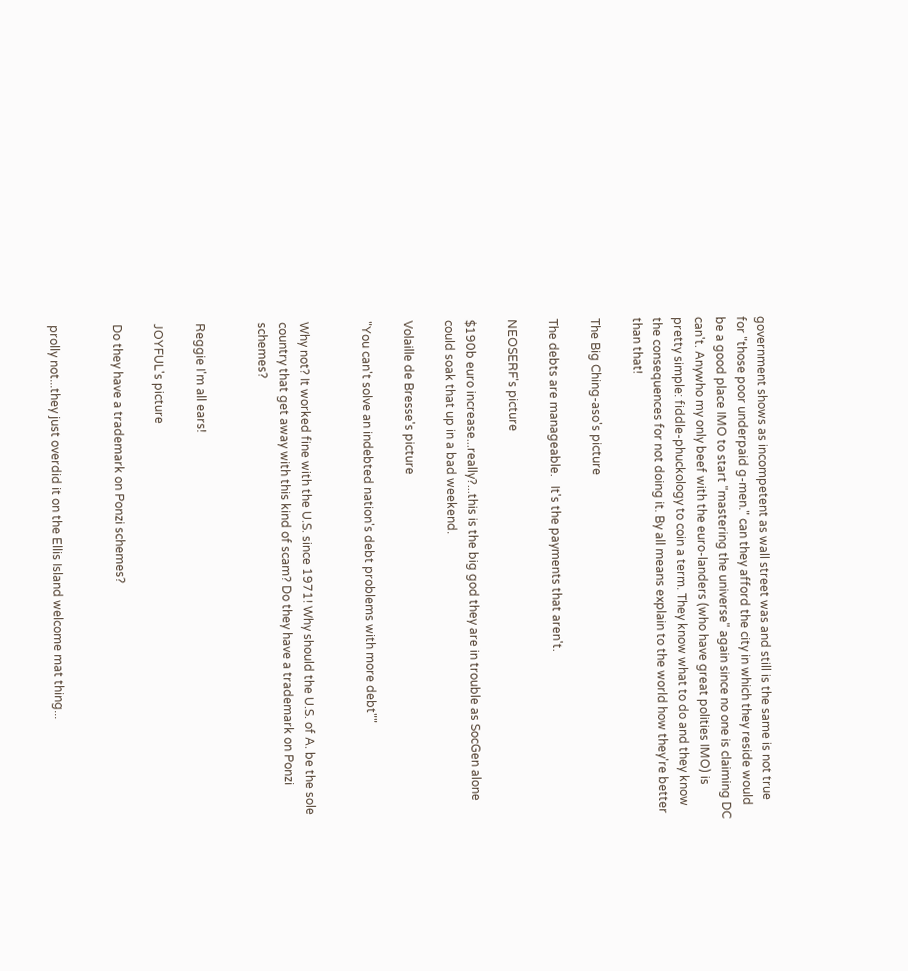government shows as incompetent as wall street was and still is the same is not true for "those poor underpaid g-men." can they afford the city in which they reside would be a good place IMO to start "mastering the universe" again since no one is claiming DC can't. Anywho my only beef with the euro-landers (who have great polities IMO) is pretty simple: fiddle-phuckology to coin a term. They know what to do and they know the consequences for not doing it. By all means explain to the world how they're better than that!

The Big Ching-aso's picture

The debts are manageable.   It's the payments that aren't.

NEOSERF's picture

$190b euro increase...really?...this is the big god they are in trouble as SocGen alone could soak that up in a bad weekend.

Volaille de Bresse's picture

"You can't solve an indebted nation's debt problems with more debt""


Why not? It worked fine with the U.S. since 1971! Why should the U.S. of A. be the sole country that get away with this kind of scam? Do they have a trademark on Ponzi schemes?


Reggie I'm all ears!

JOYFUL's picture

Do they have a trademark on Ponzi schemes?


prolly not...they just overdid it on the Ellis Island welcome mat thing...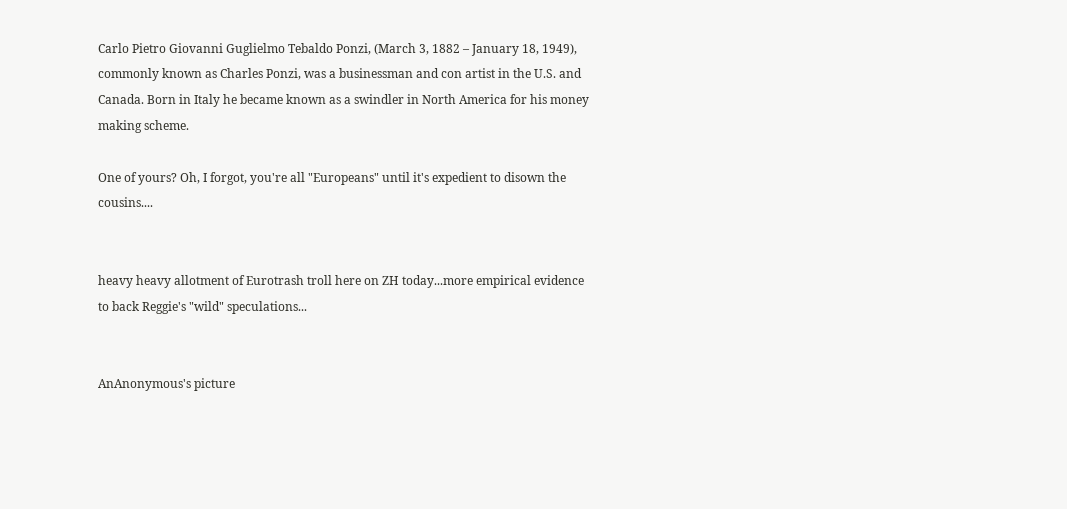Carlo Pietro Giovanni Guglielmo Tebaldo Ponzi, (March 3, 1882 – January 18, 1949), commonly known as Charles Ponzi, was a businessman and con artist in the U.S. and Canada. Born in Italy he became known as a swindler in North America for his money making scheme.

One of yours? Oh, I forgot, you're all "Europeans" until it's expedient to disown the cousins....


heavy heavy allotment of Eurotrash troll here on ZH today...more empirical evidence to back Reggie's "wild" speculations...


AnAnonymous's picture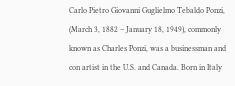Carlo Pietro Giovanni Guglielmo Tebaldo Ponzi, (March 3, 1882 – January 18, 1949), commonly known as Charles Ponzi, was a businessman and con artist in the U.S. and Canada. Born in Italy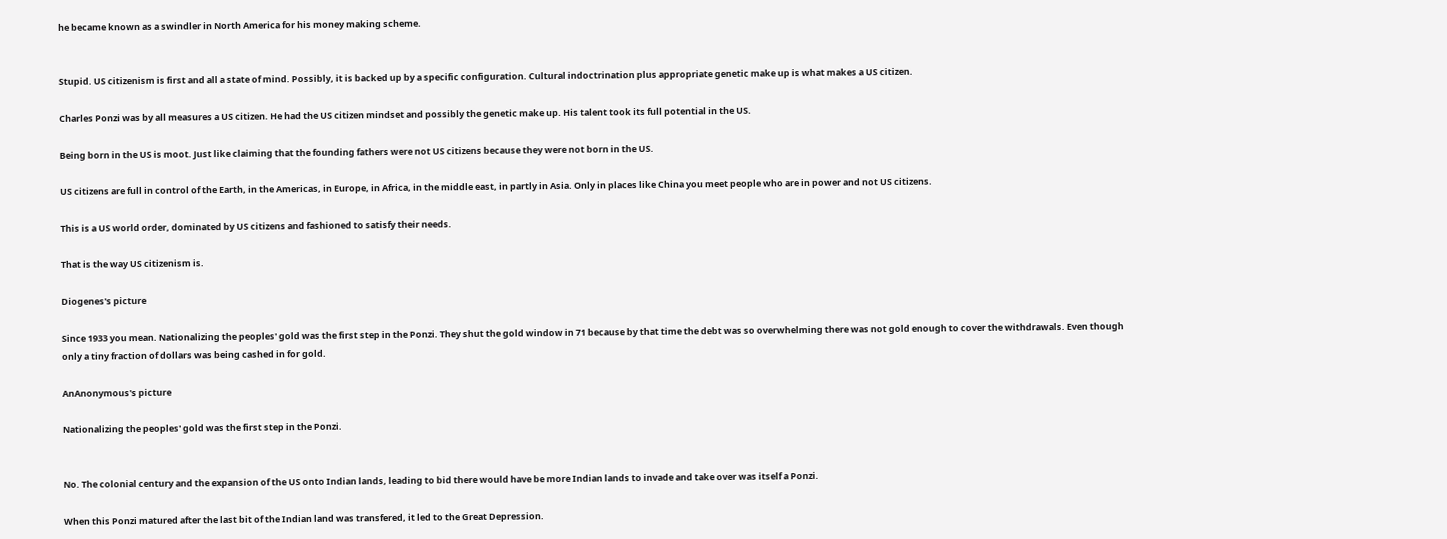he became known as a swindler in North America for his money making scheme.


Stupid. US citizenism is first and all a state of mind. Possibly, it is backed up by a specific configuration. Cultural indoctrination plus appropriate genetic make up is what makes a US citizen.

Charles Ponzi was by all measures a US citizen. He had the US citizen mindset and possibly the genetic make up. His talent took its full potential in the US.

Being born in the US is moot. Just like claiming that the founding fathers were not US citizens because they were not born in the US.

US citizens are full in control of the Earth, in the Americas, in Europe, in Africa, in the middle east, in partly in Asia. Only in places like China you meet people who are in power and not US citizens.

This is a US world order, dominated by US citizens and fashioned to satisfy their needs.

That is the way US citizenism is.

Diogenes's picture

Since 1933 you mean. Nationalizing the peoples' gold was the first step in the Ponzi. They shut the gold window in 71 because by that time the debt was so overwhelming there was not gold enough to cover the withdrawals. Even though only a tiny fraction of dollars was being cashed in for gold.

AnAnonymous's picture

Nationalizing the peoples' gold was the first step in the Ponzi.


No. The colonial century and the expansion of the US onto Indian lands, leading to bid there would have be more Indian lands to invade and take over was itself a Ponzi.

When this Ponzi matured after the last bit of the Indian land was transfered, it led to the Great Depression.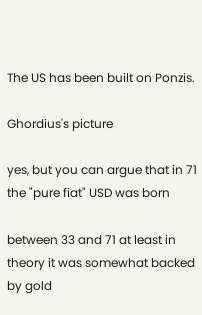The US has been built on Ponzis.

Ghordius's picture

yes, but you can argue that in 71 the "pure fiat" USD was born

between 33 and 71 at least in theory it was somewhat backed by gold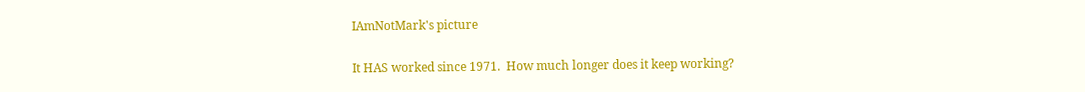IAmNotMark's picture

It HAS worked since 1971.  How much longer does it keep working?